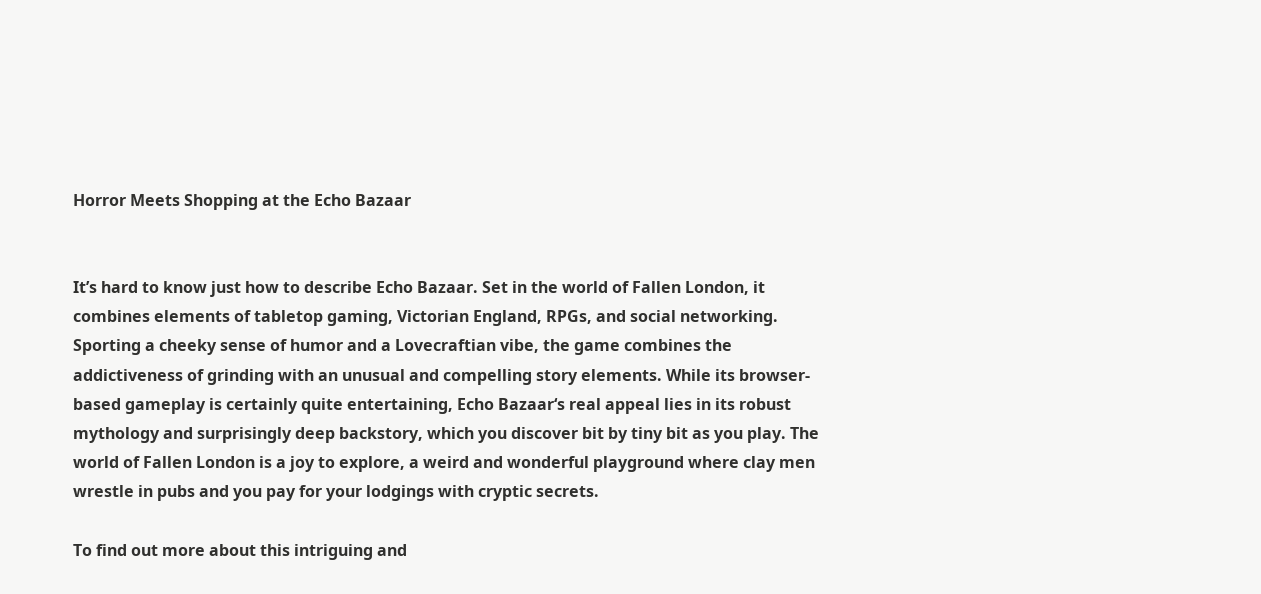Horror Meets Shopping at the Echo Bazaar


It’s hard to know just how to describe Echo Bazaar. Set in the world of Fallen London, it combines elements of tabletop gaming, Victorian England, RPGs, and social networking. Sporting a cheeky sense of humor and a Lovecraftian vibe, the game combines the addictiveness of grinding with an unusual and compelling story elements. While its browser-based gameplay is certainly quite entertaining, Echo Bazaar‘s real appeal lies in its robust mythology and surprisingly deep backstory, which you discover bit by tiny bit as you play. The world of Fallen London is a joy to explore, a weird and wonderful playground where clay men wrestle in pubs and you pay for your lodgings with cryptic secrets.

To find out more about this intriguing and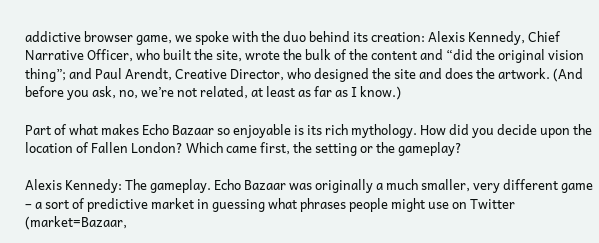addictive browser game, we spoke with the duo behind its creation: Alexis Kennedy, Chief Narrative Officer, who built the site, wrote the bulk of the content and “did the original vision thing”; and Paul Arendt, Creative Director, who designed the site and does the artwork. (And before you ask, no, we’re not related, at least as far as I know.)

Part of what makes Echo Bazaar so enjoyable is its rich mythology. How did you decide upon the location of Fallen London? Which came first, the setting or the gameplay?

Alexis Kennedy: The gameplay. Echo Bazaar was originally a much smaller, very different game – a sort of predictive market in guessing what phrases people might use on Twitter (market=Bazaar,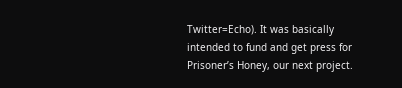Twitter=Echo). It was basically intended to fund and get press for Prisoner’s Honey, our next project.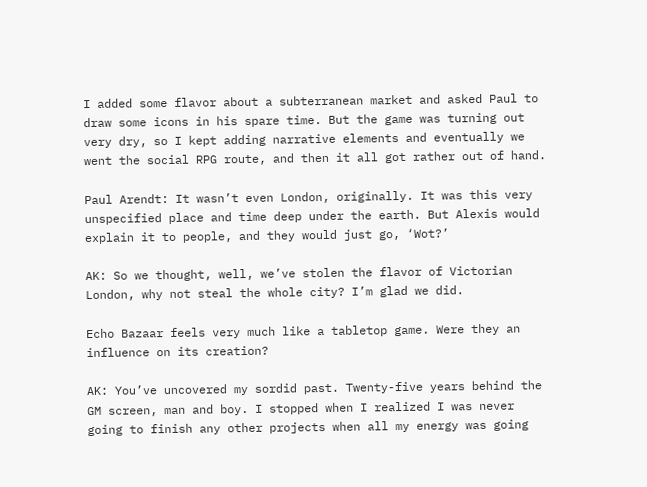I added some flavor about a subterranean market and asked Paul to draw some icons in his spare time. But the game was turning out very dry, so I kept adding narrative elements and eventually we went the social RPG route, and then it all got rather out of hand.

Paul Arendt: It wasn’t even London, originally. It was this very unspecified place and time deep under the earth. But Alexis would explain it to people, and they would just go, ‘Wot?’

AK: So we thought, well, we’ve stolen the flavor of Victorian London, why not steal the whole city? I’m glad we did.

Echo Bazaar feels very much like a tabletop game. Were they an influence on its creation?

AK: You’ve uncovered my sordid past. Twenty-five years behind the GM screen, man and boy. I stopped when I realized I was never going to finish any other projects when all my energy was going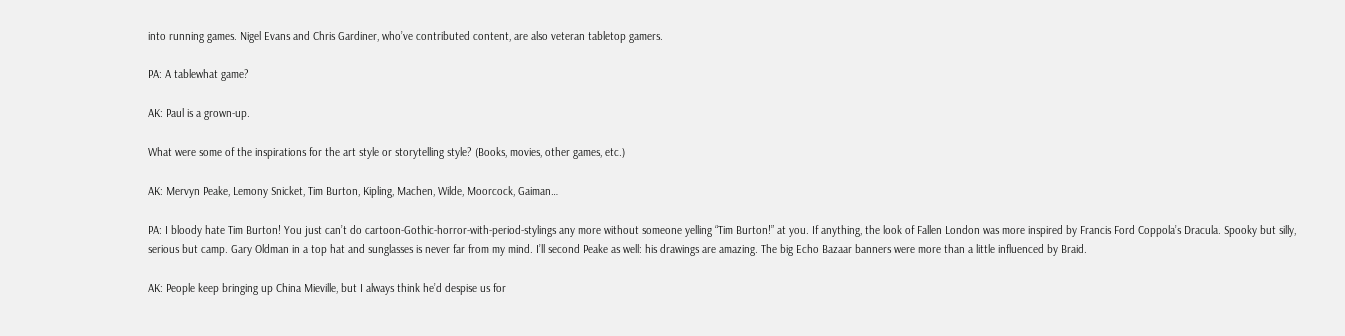into running games. Nigel Evans and Chris Gardiner, who’ve contributed content, are also veteran tabletop gamers.

PA: A tablewhat game?

AK: Paul is a grown-up.

What were some of the inspirations for the art style or storytelling style? (Books, movies, other games, etc.)

AK: Mervyn Peake, Lemony Snicket, Tim Burton, Kipling, Machen, Wilde, Moorcock, Gaiman…

PA: I bloody hate Tim Burton! You just can’t do cartoon-Gothic-horror-with-period-stylings any more without someone yelling “Tim Burton!” at you. If anything, the look of Fallen London was more inspired by Francis Ford Coppola’s Dracula. Spooky but silly, serious but camp. Gary Oldman in a top hat and sunglasses is never far from my mind. I’ll second Peake as well: his drawings are amazing. The big Echo Bazaar banners were more than a little influenced by Braid.

AK: People keep bringing up China Mieville, but I always think he’d despise us for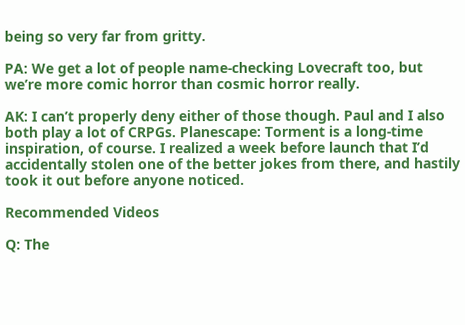being so very far from gritty.

PA: We get a lot of people name-checking Lovecraft too, but we’re more comic horror than cosmic horror really.

AK: I can’t properly deny either of those though. Paul and I also both play a lot of CRPGs. Planescape: Torment is a long-time inspiration, of course. I realized a week before launch that I’d accidentally stolen one of the better jokes from there, and hastily took it out before anyone noticed.

Recommended Videos

Q: The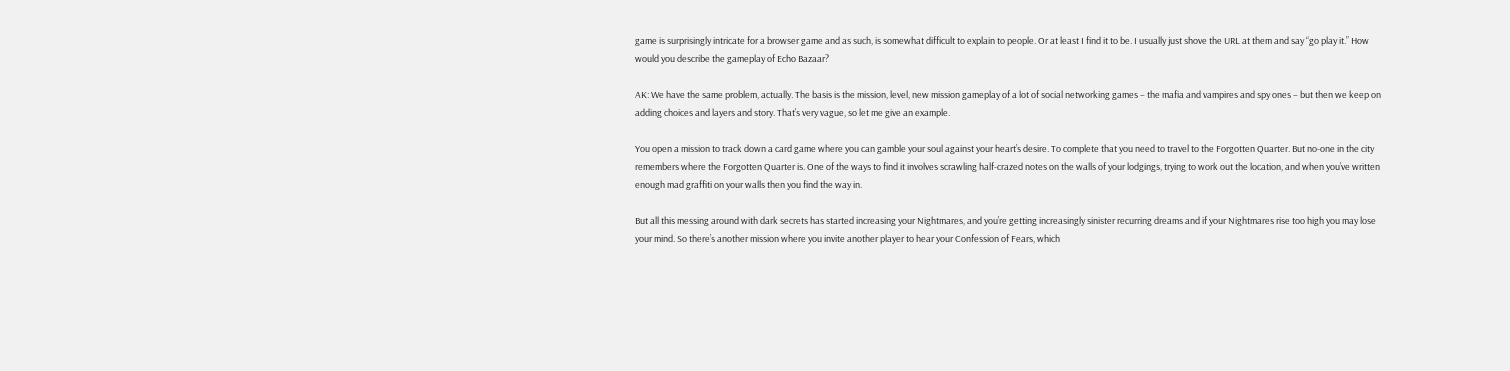game is surprisingly intricate for a browser game and as such, is somewhat difficult to explain to people. Or at least I find it to be. I usually just shove the URL at them and say “go play it.” How would you describe the gameplay of Echo Bazaar?

AK: We have the same problem, actually. The basis is the mission, level, new mission gameplay of a lot of social networking games – the mafia and vampires and spy ones – but then we keep on adding choices and layers and story. That’s very vague, so let me give an example.

You open a mission to track down a card game where you can gamble your soul against your heart’s desire. To complete that you need to travel to the Forgotten Quarter. But no-one in the city remembers where the Forgotten Quarter is. One of the ways to find it involves scrawling half-crazed notes on the walls of your lodgings, trying to work out the location, and when you’ve written enough mad graffiti on your walls then you find the way in.

But all this messing around with dark secrets has started increasing your Nightmares, and you’re getting increasingly sinister recurring dreams and if your Nightmares rise too high you may lose your mind. So there’s another mission where you invite another player to hear your Confession of Fears, which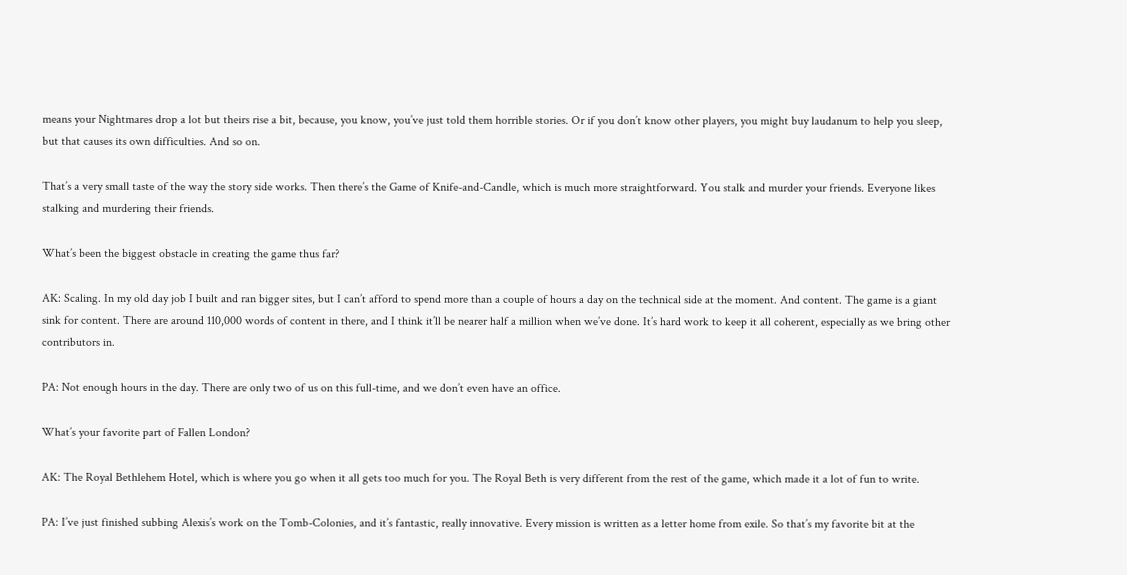means your Nightmares drop a lot but theirs rise a bit, because, you know, you’ve just told them horrible stories. Or if you don’t know other players, you might buy laudanum to help you sleep, but that causes its own difficulties. And so on.

That’s a very small taste of the way the story side works. Then there’s the Game of Knife-and-Candle, which is much more straightforward. You stalk and murder your friends. Everyone likes stalking and murdering their friends.

What’s been the biggest obstacle in creating the game thus far?

AK: Scaling. In my old day job I built and ran bigger sites, but I can’t afford to spend more than a couple of hours a day on the technical side at the moment. And content. The game is a giant sink for content. There are around 110,000 words of content in there, and I think it’ll be nearer half a million when we’ve done. It’s hard work to keep it all coherent, especially as we bring other contributors in.

PA: Not enough hours in the day. There are only two of us on this full-time, and we don’t even have an office.

What’s your favorite part of Fallen London?

AK: The Royal Bethlehem Hotel, which is where you go when it all gets too much for you. The Royal Beth is very different from the rest of the game, which made it a lot of fun to write.

PA: I’ve just finished subbing Alexis’s work on the Tomb-Colonies, and it’s fantastic, really innovative. Every mission is written as a letter home from exile. So that’s my favorite bit at the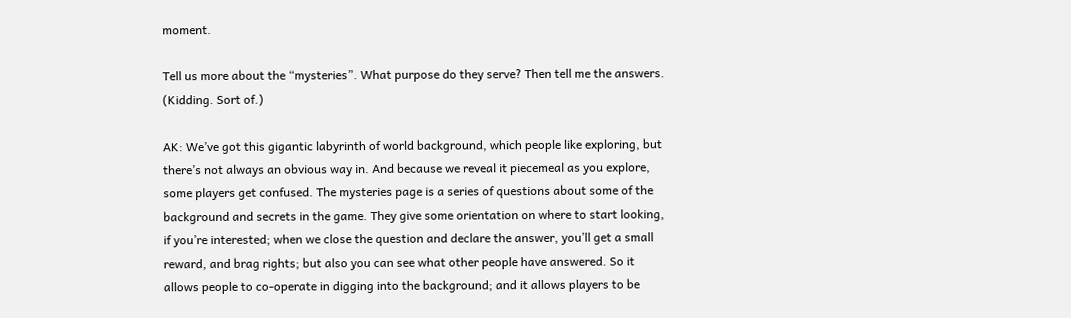moment.

Tell us more about the “mysteries”. What purpose do they serve? Then tell me the answers. (Kidding. Sort of.)

AK: We’ve got this gigantic labyrinth of world background, which people like exploring, but there’s not always an obvious way in. And because we reveal it piecemeal as you explore, some players get confused. The mysteries page is a series of questions about some of the background and secrets in the game. They give some orientation on where to start looking, if you’re interested; when we close the question and declare the answer, you’ll get a small reward, and brag rights; but also you can see what other people have answered. So it allows people to co-operate in digging into the background; and it allows players to be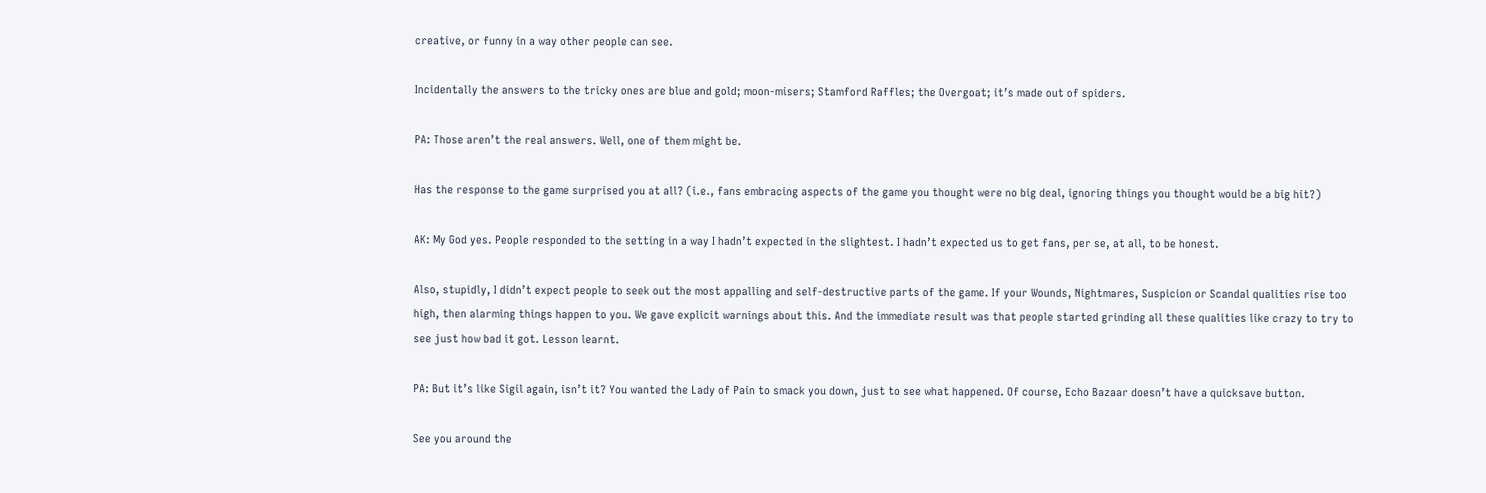creative, or funny in a way other people can see.

Incidentally the answers to the tricky ones are blue and gold; moon-misers; Stamford Raffles; the Overgoat; it’s made out of spiders.

PA: Those aren’t the real answers. Well, one of them might be.

Has the response to the game surprised you at all? (i.e., fans embracing aspects of the game you thought were no big deal, ignoring things you thought would be a big hit?)

AK: My God yes. People responded to the setting in a way I hadn’t expected in the slightest. I hadn’t expected us to get fans, per se, at all, to be honest.

Also, stupidly, I didn’t expect people to seek out the most appalling and self-destructive parts of the game. If your Wounds, Nightmares, Suspicion or Scandal qualities rise too high, then alarming things happen to you. We gave explicit warnings about this. And the immediate result was that people started grinding all these qualities like crazy to try to see just how bad it got. Lesson learnt.

PA: But it’s like Sigil again, isn’t it? You wanted the Lady of Pain to smack you down, just to see what happened. Of course, Echo Bazaar doesn’t have a quicksave button.

See you around the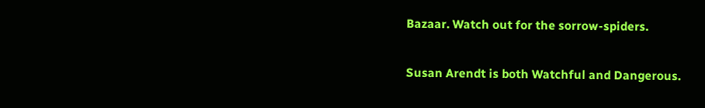Bazaar. Watch out for the sorrow-spiders.

Susan Arendt is both Watchful and Dangerous.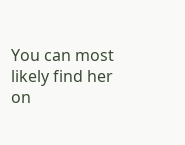You can most likely find her on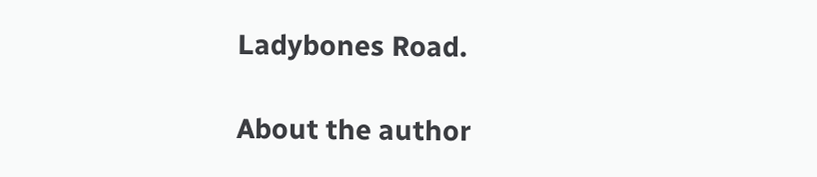Ladybones Road.

About the author